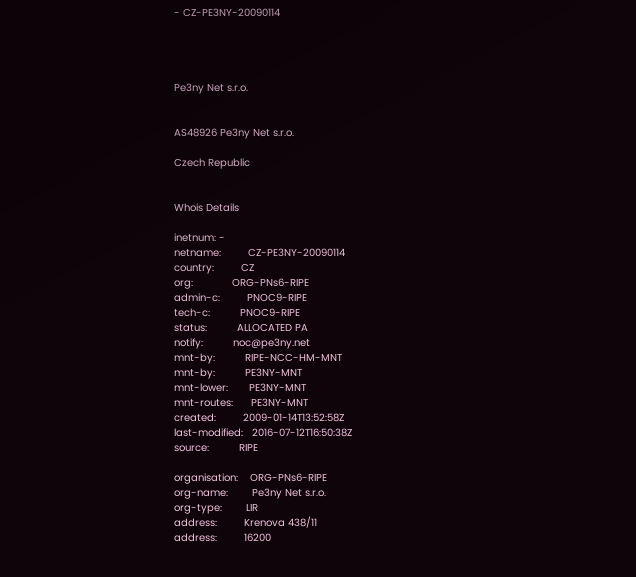- CZ-PE3NY-20090114




Pe3ny Net s.r.o.


AS48926 Pe3ny Net s.r.o.

Czech Republic


Whois Details

inetnum: -
netname:         CZ-PE3NY-20090114
country:         CZ
org:             ORG-PNs6-RIPE
admin-c:         PNOC9-RIPE
tech-c:          PNOC9-RIPE
status:          ALLOCATED PA
notify:          noc@pe3ny.net
mnt-by:          RIPE-NCC-HM-MNT
mnt-by:          PE3NY-MNT
mnt-lower:       PE3NY-MNT
mnt-routes:      PE3NY-MNT
created:         2009-01-14T13:52:58Z
last-modified:   2016-07-12T16:50:38Z
source:          RIPE

organisation:    ORG-PNs6-RIPE
org-name:        Pe3ny Net s.r.o.
org-type:        LIR
address:         Krenova 438/11
address:         16200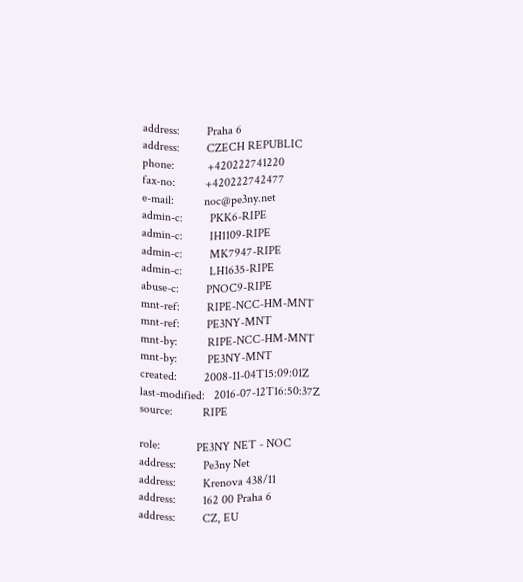address:         Praha 6
address:         CZECH REPUBLIC
phone:           +420222741220
fax-no:          +420222742477
e-mail:          noc@pe3ny.net
admin-c:         PKK6-RIPE
admin-c:         IH1109-RIPE
admin-c:         MK7947-RIPE
admin-c:         LH1635-RIPE
abuse-c:         PNOC9-RIPE
mnt-ref:         RIPE-NCC-HM-MNT
mnt-ref:         PE3NY-MNT
mnt-by:          RIPE-NCC-HM-MNT
mnt-by:          PE3NY-MNT
created:         2008-11-04T15:09:01Z
last-modified:   2016-07-12T16:50:37Z
source:          RIPE

role:            PE3NY NET - NOC
address:         Pe3ny Net
address:         Krenova 438/11
address:         162 00 Praha 6
address:         CZ, EU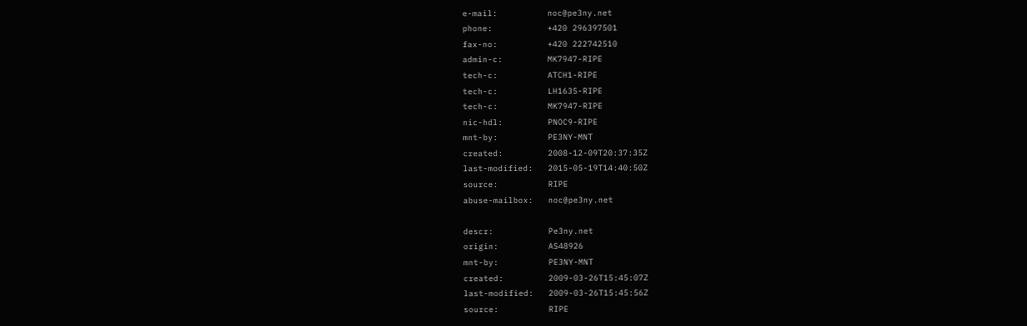e-mail:          noc@pe3ny.net
phone:           +420 296397501
fax-no:          +420 222742510
admin-c:         MK7947-RIPE
tech-c:          ATCH1-RIPE
tech-c:          LH1635-RIPE
tech-c:          MK7947-RIPE
nic-hdl:         PNOC9-RIPE
mnt-by:          PE3NY-MNT
created:         2008-12-09T20:37:35Z
last-modified:   2015-05-19T14:40:50Z
source:          RIPE
abuse-mailbox:   noc@pe3ny.net

descr:           Pe3ny.net
origin:          AS48926
mnt-by:          PE3NY-MNT
created:         2009-03-26T15:45:07Z
last-modified:   2009-03-26T15:45:56Z
source:          RIPE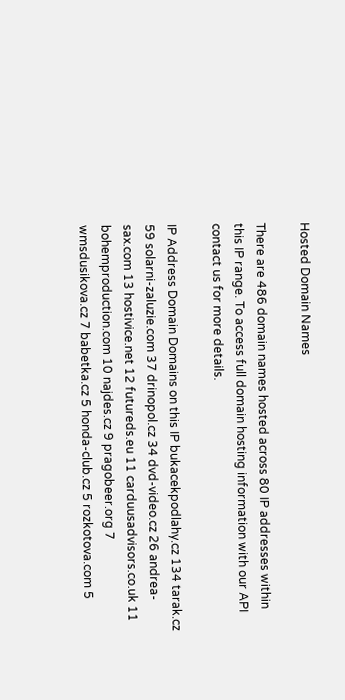Hosted Domain Names

There are 486 domain names hosted across 80 IP addresses within this IP range. To access full domain hosting information with our API contact us for more details.

IP Address Domain Domains on this IP bukacekpodlahy.cz 134 tarak.cz 59 solarni-zaluzie.com 37 drinopol.cz 34 dvd-video.cz 26 andrea-sax.com 13 hostivice.net 12 futureds.eu 11 carduusadvisors.co.uk 11 bohemproduction.com 10 najdes.cz 9 pragobeer.org 7 wmsdusikova.cz 7 babetka.cz 5 honda-club.cz 5 rozkotova.com 5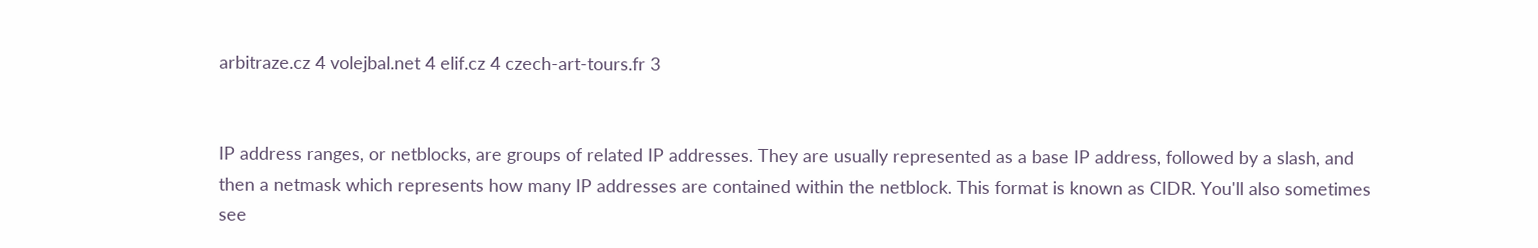arbitraze.cz 4 volejbal.net 4 elif.cz 4 czech-art-tours.fr 3


IP address ranges, or netblocks, are groups of related IP addresses. They are usually represented as a base IP address, followed by a slash, and then a netmask which represents how many IP addresses are contained within the netblock. This format is known as CIDR. You'll also sometimes see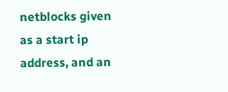netblocks given as a start ip address, and an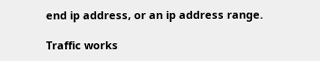end ip address, or an ip address range.

Traffic works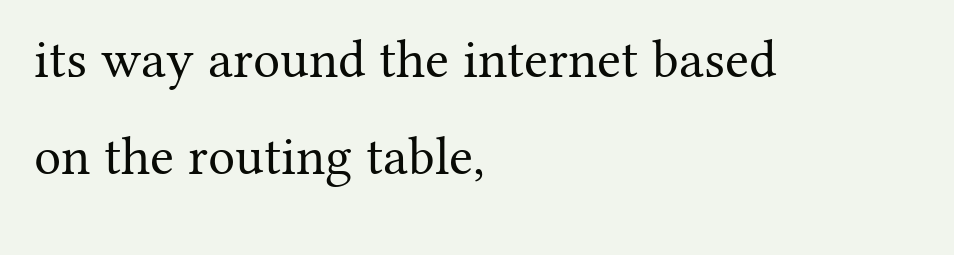its way around the internet based on the routing table,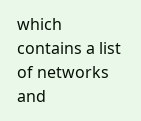which contains a list of networks and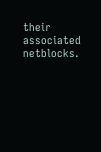their associated netblocks.